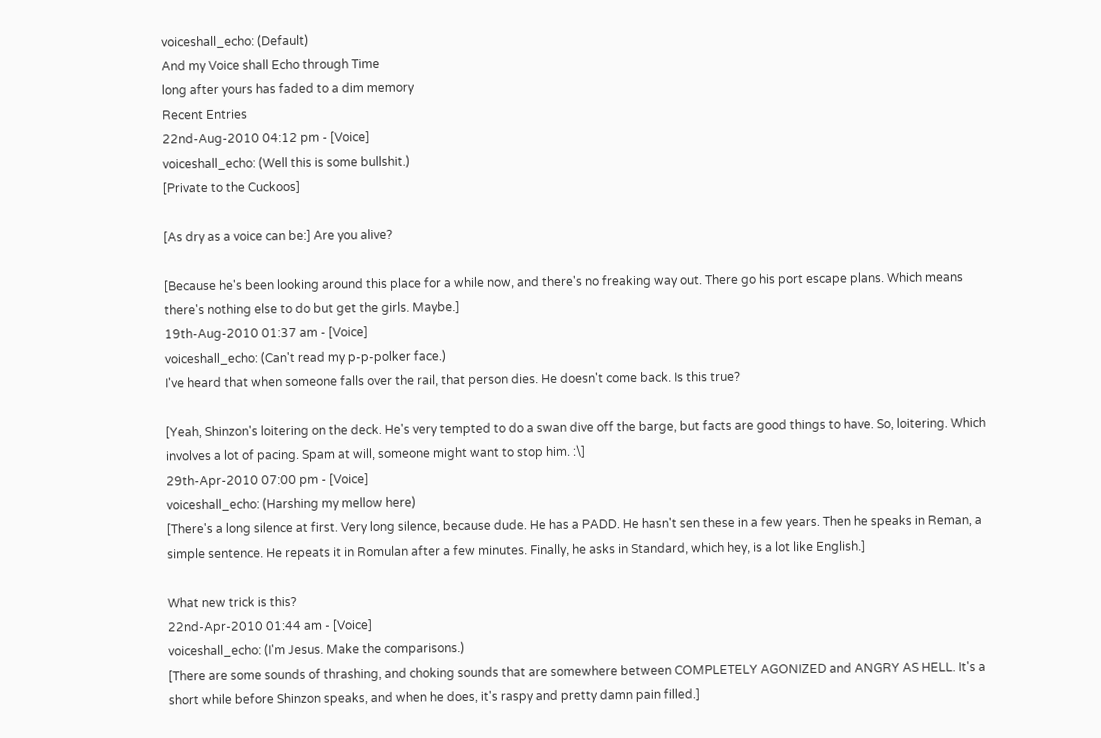voiceshall_echo: (Default)
And my Voice shall Echo through Time
long after yours has faded to a dim memory
Recent Entries
22nd-Aug-2010 04:12 pm - [Voice]
voiceshall_echo: (Well this is some bullshit.)
[Private to the Cuckoos]

[As dry as a voice can be:] Are you alive?

[Because he's been looking around this place for a while now, and there's no freaking way out. There go his port escape plans. Which means there's nothing else to do but get the girls. Maybe.]
19th-Aug-2010 01:37 am - [Voice]
voiceshall_echo: (Can't read my p-p-polker face.)
I've heard that when someone falls over the rail, that person dies. He doesn't come back. Is this true?

[Yeah, Shinzon's loitering on the deck. He's very tempted to do a swan dive off the barge, but facts are good things to have. So, loitering. Which involves a lot of pacing. Spam at will, someone might want to stop him. :\]
29th-Apr-2010 07:00 pm - [Voice]
voiceshall_echo: (Harshing my mellow here)
[There's a long silence at first. Very long silence, because dude. He has a PADD. He hasn't sen these in a few years. Then he speaks in Reman, a simple sentence. He repeats it in Romulan after a few minutes. Finally, he asks in Standard, which hey, is a lot like English.]

What new trick is this?
22nd-Apr-2010 01:44 am - [Voice]
voiceshall_echo: (I'm Jesus. Make the comparisons.)
[There are some sounds of thrashing, and choking sounds that are somewhere between COMPLETELY AGONIZED and ANGRY AS HELL. It's a short while before Shinzon speaks, and when he does, it's raspy and pretty damn pain filled.]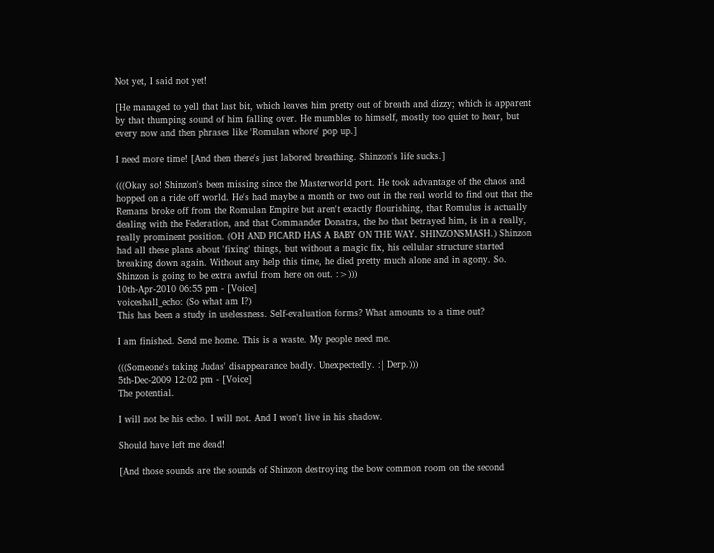Not yet, I said not yet!

[He managed to yell that last bit, which leaves him pretty out of breath and dizzy; which is apparent by that thumping sound of him falling over. He mumbles to himself, mostly too quiet to hear, but every now and then phrases like 'Romulan whore' pop up.]

I need more time! [And then there's just labored breathing. Shinzon's life sucks.]

(((Okay so! Shinzon's been missing since the Masterworld port. He took advantage of the chaos and hopped on a ride off world. He's had maybe a month or two out in the real world to find out that the Remans broke off from the Romulan Empire but aren't exactly flourishing, that Romulus is actually dealing with the Federation, and that Commander Donatra, the ho that betrayed him, is in a really, really prominent position. (OH AND PICARD HAS A BABY ON THE WAY. SHINZONSMASH.) Shinzon had all these plans about 'fixing' things, but without a magic fix, his cellular structure started breaking down again. Without any help this time, he died pretty much alone and in agony. So. Shinzon is going to be extra awful from here on out. :>)))
10th-Apr-2010 06:55 pm - [Voice]
voiceshall_echo: (So what am I?)
This has been a study in uselessness. Self-evaluation forms? What amounts to a time out?

I am finished. Send me home. This is a waste. My people need me.

(((Someone's taking Judas' disappearance badly. Unexpectedly. :| Derp.)))
5th-Dec-2009 12:02 pm - [Voice]
The potential.

I will not be his echo. I will not. And I won't live in his shadow.

Should have left me dead!

[And those sounds are the sounds of Shinzon destroying the bow common room on the second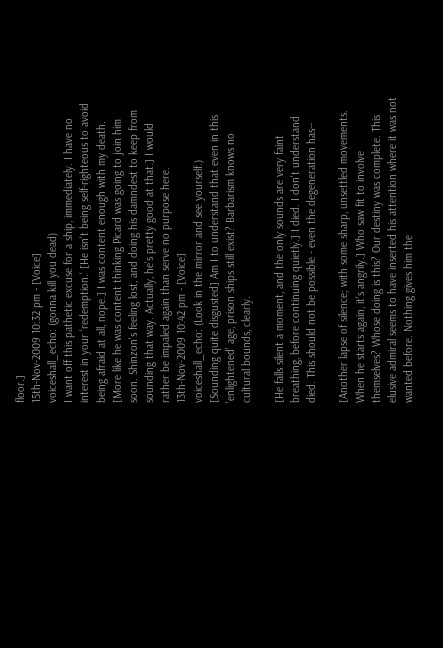floor.]
15th-Nov-2009 10:32 pm - [Voice]
voiceshall_echo: (gonna kill you dead)
I want off this pathetic excuse for a ship, immediately. I have no interest in your 'redemption.' [He isn't being self-righteous to avoid being afraid at all, nope.] I was content enough with my death. [More like he was content thinking Picard was going to join him soon. Shinzon's feeling lost, and doing his damndest to keep from sounding that way. Actually, he's pretty good at that.] I would rather be impaled again than serve no purpose here.
13th-Nov-2009 10:42 pm - [Voice]
voiceshall_echo: (Look in the mirror and see yourself.)
[Sounding quite disgusted] Am I to understand that even in this 'enlightened' age, prison ships still exist? Barbarism knows no cultural bounds, clearly.

[He falls silent a moment, and the only sounds are very faint breathing, before continuing quietly.] I died. I don't understand died. This should not be possible - even the degeneration has--

[Another lapse of silence; with some sharp, unsettled movements. When he starts again, it's angrily.] Who saw fit to involve themselves? Whose doing is this? Our destiny was complete. This elusive admiral seems to have inserted his attention where it was not wanted before. Nothing gives him the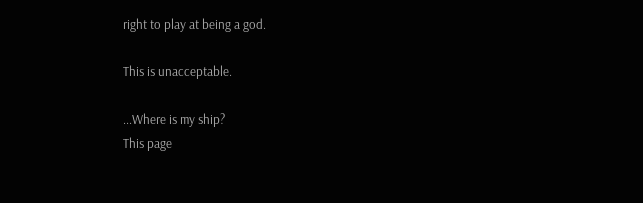right to play at being a god.

This is unacceptable.

...Where is my ship?
This page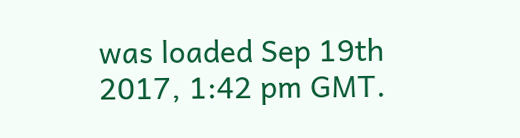was loaded Sep 19th 2017, 1:42 pm GMT.